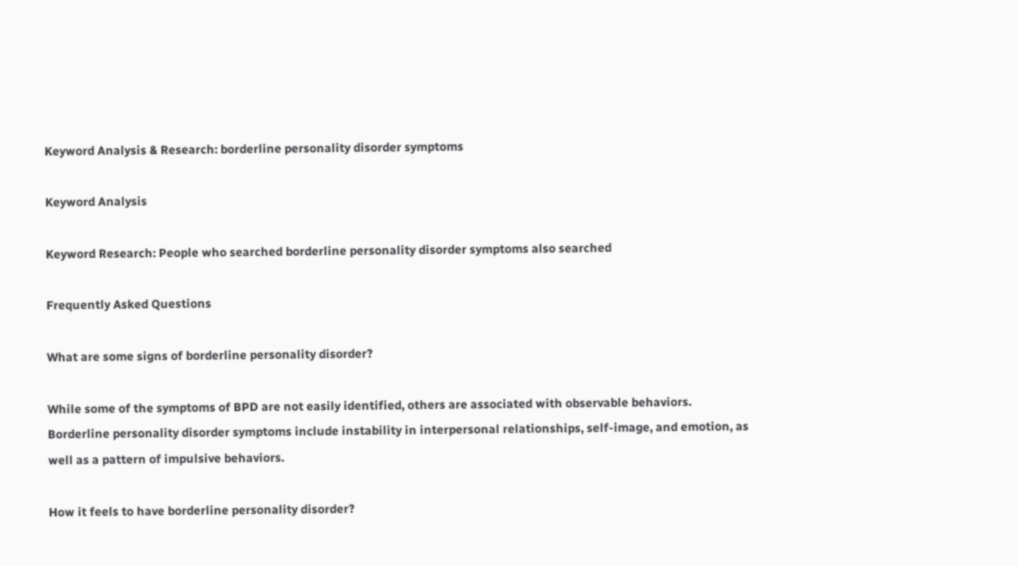Keyword Analysis & Research: borderline personality disorder symptoms

Keyword Analysis

Keyword Research: People who searched borderline personality disorder symptoms also searched

Frequently Asked Questions

What are some signs of borderline personality disorder?

While some of the symptoms of BPD are not easily identified, others are associated with observable behaviors. Borderline personality disorder symptoms include instability in interpersonal relationships, self-image, and emotion, as well as a pattern of impulsive behaviors.

How it feels to have borderline personality disorder?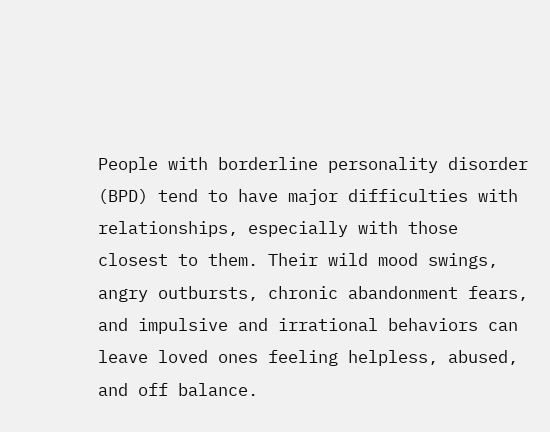People with borderline personality disorder (BPD) tend to have major difficulties with relationships, especially with those closest to them. Their wild mood swings, angry outbursts, chronic abandonment fears, and impulsive and irrational behaviors can leave loved ones feeling helpless, abused, and off balance.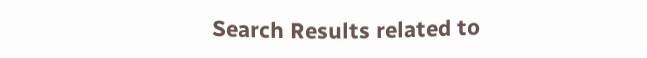Search Results related to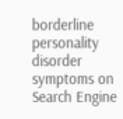borderline personality disorder symptoms on Search Engine